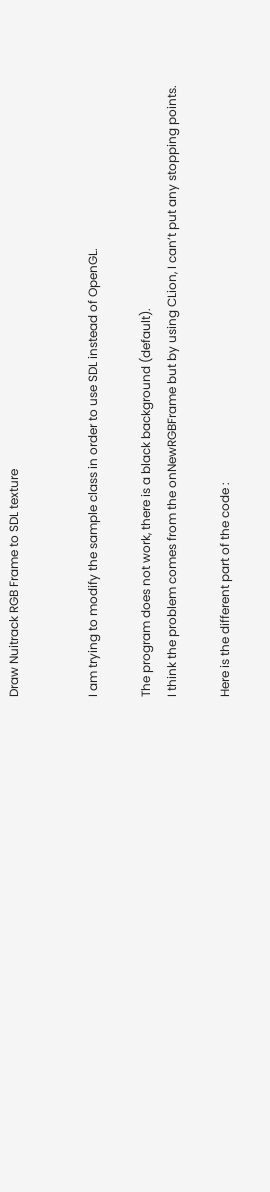Draw Nuitrack RGB Frame to SDL texture


I am trying to modify the sample class in order to use SDL instead of OpenGL.

The program does not work, there is a black background (default).
I think the problem comes from the onNewRGBFrame but by using CLion, I can’t put any stopping points.

Here is the different part of the code :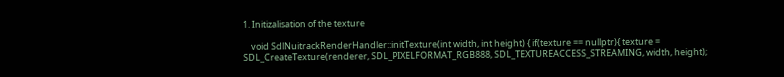1. Initizalisation of the texture

    void SdlNuitrackRenderHandler::initTexture(int width, int height) { if(texture == nullptr){ texture = SDL_CreateTexture(renderer, SDL_PIXELFORMAT_RGB888, SDL_TEXTUREACCESS_STREAMING, width, height);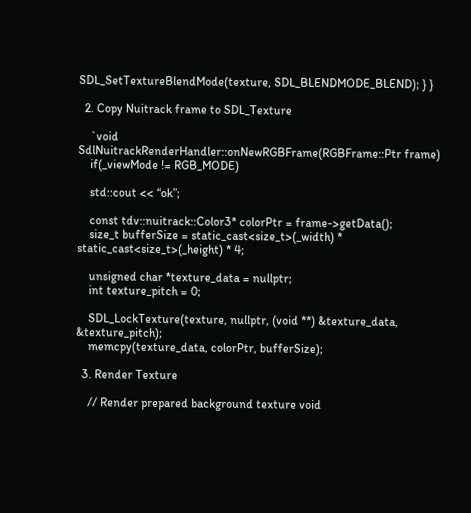SDL_SetTextureBlendMode(texture, SDL_BLENDMODE_BLEND); } }

  2. Copy Nuitrack frame to SDL_Texture

    `void SdlNuitrackRenderHandler::onNewRGBFrame(RGBFrame::Ptr frame)
    if(_viewMode != RGB_MODE)

    std::cout << “ok”;

    const tdv::nuitrack::Color3* colorPtr = frame->getData();
    size_t bufferSize = static_cast<size_t>(_width) * static_cast<size_t>(_height) * 4;

    unsigned char *texture_data = nullptr;
    int texture_pitch = 0;

    SDL_LockTexture(texture, nullptr, (void **) &texture_data, &texture_pitch);
    memcpy(texture_data, colorPtr, bufferSize);

  3. Render Texture

    // Render prepared background texture void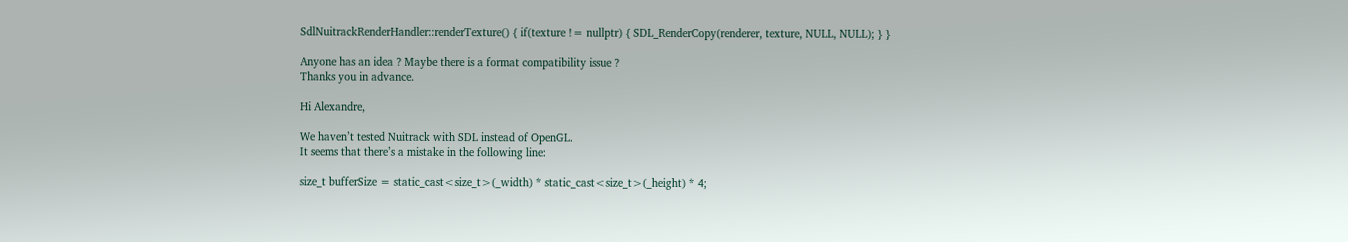SdlNuitrackRenderHandler::renderTexture() { if(texture != nullptr) { SDL_RenderCopy(renderer, texture, NULL, NULL); } }

Anyone has an idea ? Maybe there is a format compatibility issue ?
Thanks you in advance.

Hi Alexandre,

We haven’t tested Nuitrack with SDL instead of OpenGL.
It seems that there’s a mistake in the following line:

size_t bufferSize = static_cast<size_t>(_width) * static_cast<size_t>(_height) * 4;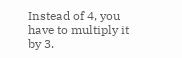Instead of 4, you have to multiply it by 3.